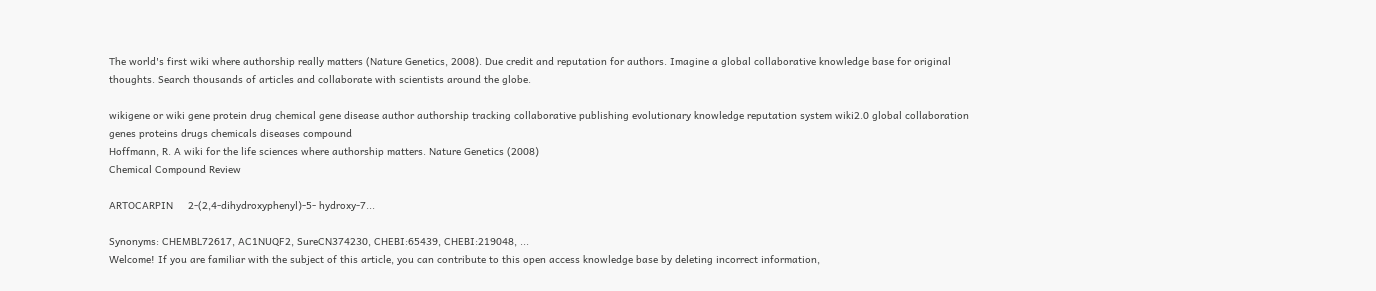The world's first wiki where authorship really matters (Nature Genetics, 2008). Due credit and reputation for authors. Imagine a global collaborative knowledge base for original thoughts. Search thousands of articles and collaborate with scientists around the globe.

wikigene or wiki gene protein drug chemical gene disease author authorship tracking collaborative publishing evolutionary knowledge reputation system wiki2.0 global collaboration genes proteins drugs chemicals diseases compound
Hoffmann, R. A wiki for the life sciences where authorship matters. Nature Genetics (2008)
Chemical Compound Review

ARTOCARPIN     2-(2,4-dihydroxyphenyl)-5- hydroxy-7...

Synonyms: CHEMBL72617, AC1NUQF2, SureCN374230, CHEBI:65439, CHEBI:219048, ...
Welcome! If you are familiar with the subject of this article, you can contribute to this open access knowledge base by deleting incorrect information,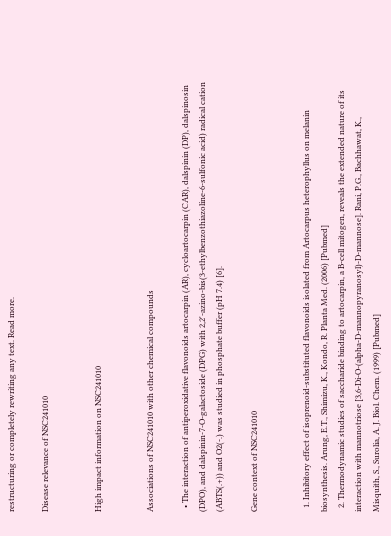restructuring or completely rewriting any text. Read more.

Disease relevance of NSC241010


High impact information on NSC241010


Associations of NSC241010 with other chemical compounds

  • The interaction of antiperoxidative flavonoids artocarpin (AR), cycloartocarpin (CAR), dalspinin (DP), dalspinosin (DPO), and dalspinin-7-O-galactoside (DPG) with 2,2'-azino-bis(3-ethylbenzothiazoline-6-sulfonic acid) radical cation (ABTS(.+)) and O2(-.) was studied in phosphate buffer (pH 7.4) [6].

Gene context of NSC241010


  1. Inhibitory effect of isoprenoid-substituted flavonoids isolated from Artocarpus heterophyllus on melanin biosynthesis. Arung, E.T., Shimizu, K., Kondo, R. Planta Med. (2006) [Pubmed]
  2. Thermodynamic studies of saccharide binding to artocarpin, a B-cell mitogen, reveals the extended nature of its interaction with mannotriose [3,6-Di-O-(alpha-D-mannopyranosyl)-D-mannose]. Rani, P.G., Bachhawat, K., Misquith, S., Surolia, A. J. Biol. Chem. (1999) [Pubmed]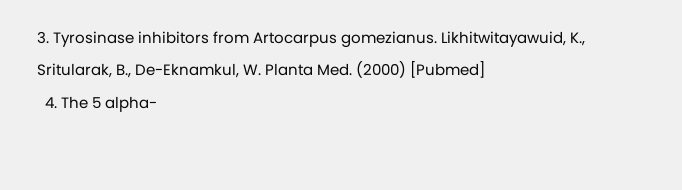3. Tyrosinase inhibitors from Artocarpus gomezianus. Likhitwitayawuid, K., Sritularak, B., De-Eknamkul, W. Planta Med. (2000) [Pubmed]
  4. The 5 alpha-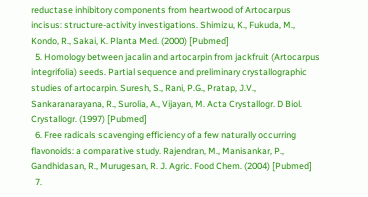reductase inhibitory components from heartwood of Artocarpus incisus: structure-activity investigations. Shimizu, K., Fukuda, M., Kondo, R., Sakai, K. Planta Med. (2000) [Pubmed]
  5. Homology between jacalin and artocarpin from jackfruit (Artocarpus integrifolia) seeds. Partial sequence and preliminary crystallographic studies of artocarpin. Suresh, S., Rani, P.G., Pratap, J.V., Sankaranarayana, R., Surolia, A., Vijayan, M. Acta Crystallogr. D Biol. Crystallogr. (1997) [Pubmed]
  6. Free radicals scavenging efficiency of a few naturally occurring flavonoids: a comparative study. Rajendran, M., Manisankar, P., Gandhidasan, R., Murugesan, R. J. Agric. Food Chem. (2004) [Pubmed]
  7.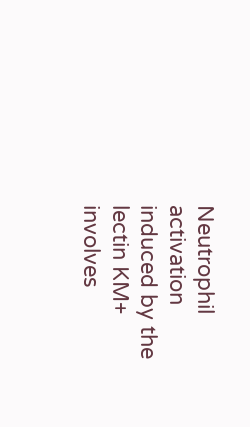Neutrophil activation induced by the lectin KM+ involves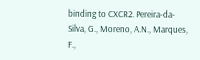binding to CXCR2. Pereira-da-Silva, G., Moreno, A.N., Marques, F.,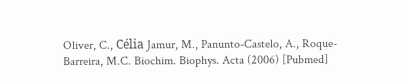Oliver, C., Célia Jamur, M., Panunto-Castelo, A., Roque-Barreira, M.C. Biochim. Biophys. Acta (2006) [Pubmed]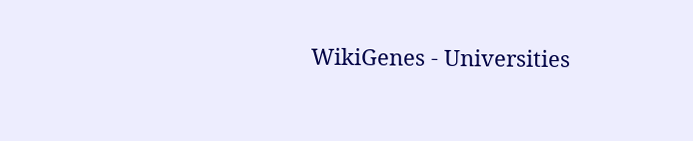WikiGenes - Universities